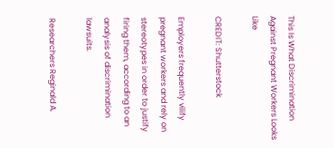This Is What Discrimination Against Pregnant Workers Looks Like

CREDIT: Shutterstock

Employers frequently vilify pregnant workers and rely on stereotypes in order to justify firing them, according to an analysis of discrimination lawsuits.

Researchers Reginald A.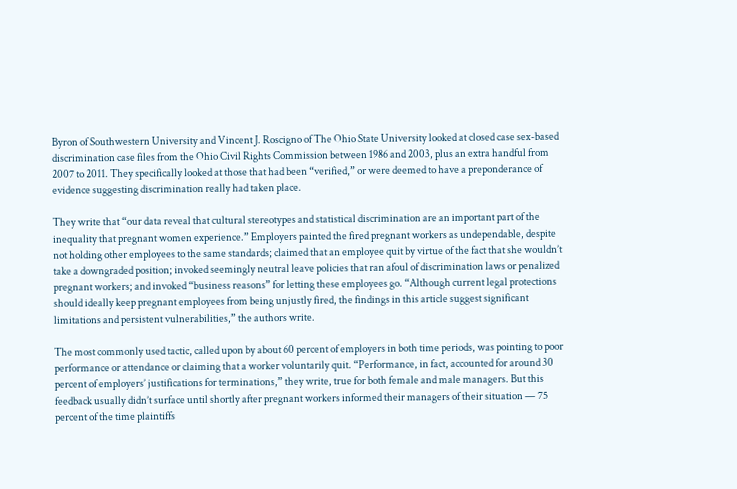Byron of Southwestern University and Vincent J. Roscigno of The Ohio State University looked at closed case sex-based discrimination case files from the Ohio Civil Rights Commission between 1986 and 2003, plus an extra handful from 2007 to 2011. They specifically looked at those that had been “verified,” or were deemed to have a preponderance of evidence suggesting discrimination really had taken place.

They write that “our data reveal that cultural stereotypes and statistical discrimination are an important part of the inequality that pregnant women experience.” Employers painted the fired pregnant workers as undependable, despite not holding other employees to the same standards; claimed that an employee quit by virtue of the fact that she wouldn’t take a downgraded position; invoked seemingly neutral leave policies that ran afoul of discrimination laws or penalized pregnant workers; and invoked “business reasons” for letting these employees go. “Although current legal protections should ideally keep pregnant employees from being unjustly fired, the findings in this article suggest significant limitations and persistent vulnerabilities,” the authors write.

The most commonly used tactic, called upon by about 60 percent of employers in both time periods, was pointing to poor performance or attendance or claiming that a worker voluntarily quit. “Performance, in fact, accounted for around 30 percent of employers’ justifications for terminations,” they write, true for both female and male managers. But this feedback usually didn’t surface until shortly after pregnant workers informed their managers of their situation — 75 percent of the time plaintiffs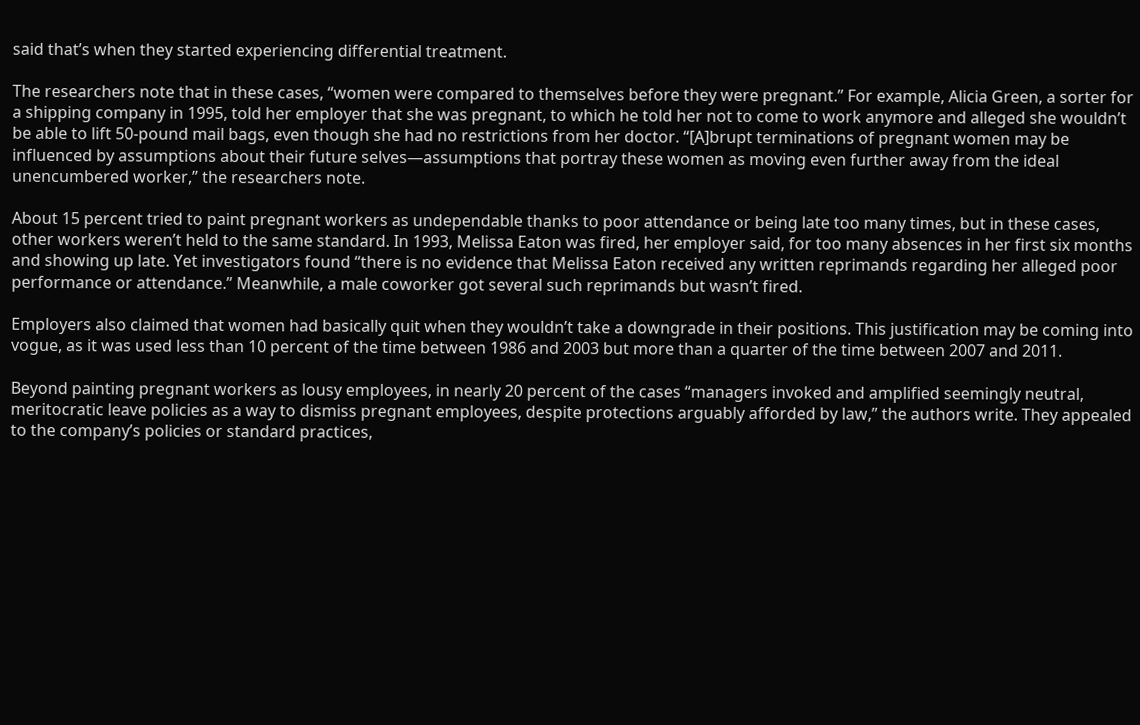said that’s when they started experiencing differential treatment.

The researchers note that in these cases, “women were compared to themselves before they were pregnant.” For example, Alicia Green, a sorter for a shipping company in 1995, told her employer that she was pregnant, to which he told her not to come to work anymore and alleged she wouldn’t be able to lift 50-pound mail bags, even though she had no restrictions from her doctor. “[A]brupt terminations of pregnant women may be influenced by assumptions about their future selves—assumptions that portray these women as moving even further away from the ideal unencumbered worker,” the researchers note.

About 15 percent tried to paint pregnant workers as undependable thanks to poor attendance or being late too many times, but in these cases, other workers weren’t held to the same standard. In 1993, Melissa Eaton was fired, her employer said, for too many absences in her first six months and showing up late. Yet investigators found “there is no evidence that Melissa Eaton received any written reprimands regarding her alleged poor performance or attendance.” Meanwhile, a male coworker got several such reprimands but wasn’t fired.

Employers also claimed that women had basically quit when they wouldn’t take a downgrade in their positions. This justification may be coming into vogue, as it was used less than 10 percent of the time between 1986 and 2003 but more than a quarter of the time between 2007 and 2011.

Beyond painting pregnant workers as lousy employees, in nearly 20 percent of the cases “managers invoked and amplified seemingly neutral, meritocratic leave policies as a way to dismiss pregnant employees, despite protections arguably afforded by law,” the authors write. They appealed to the company’s policies or standard practices,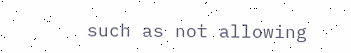such as not allowing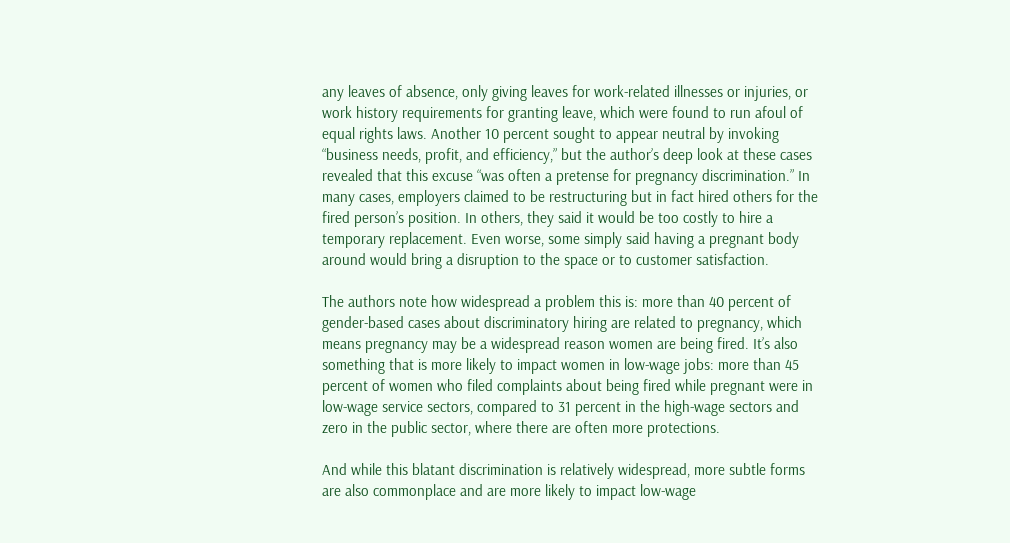any leaves of absence, only giving leaves for work-related illnesses or injuries, or work history requirements for granting leave, which were found to run afoul of equal rights laws. Another 10 percent sought to appear neutral by invoking “business needs, profit, and efficiency,” but the author’s deep look at these cases revealed that this excuse “was often a pretense for pregnancy discrimination.” In many cases, employers claimed to be restructuring but in fact hired others for the fired person’s position. In others, they said it would be too costly to hire a temporary replacement. Even worse, some simply said having a pregnant body around would bring a disruption to the space or to customer satisfaction.

The authors note how widespread a problem this is: more than 40 percent of gender-based cases about discriminatory hiring are related to pregnancy, which means pregnancy may be a widespread reason women are being fired. It’s also something that is more likely to impact women in low-wage jobs: more than 45 percent of women who filed complaints about being fired while pregnant were in low-wage service sectors, compared to 31 percent in the high-wage sectors and zero in the public sector, where there are often more protections.

And while this blatant discrimination is relatively widespread, more subtle forms are also commonplace and are more likely to impact low-wage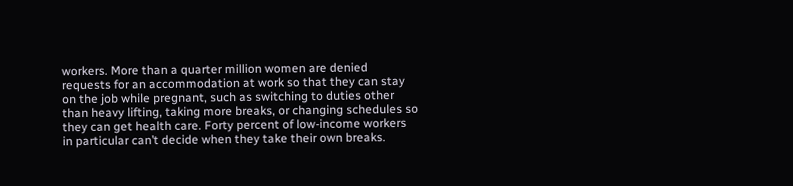workers. More than a quarter million women are denied requests for an accommodation at work so that they can stay on the job while pregnant, such as switching to duties other than heavy lifting, taking more breaks, or changing schedules so they can get health care. Forty percent of low-income workers in particular can’t decide when they take their own breaks.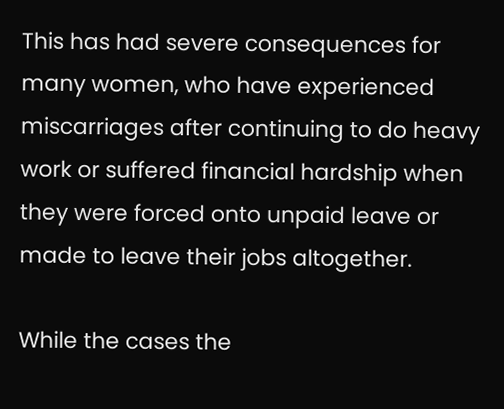This has had severe consequences for many women, who have experienced miscarriages after continuing to do heavy work or suffered financial hardship when they were forced onto unpaid leave or made to leave their jobs altogether.

While the cases the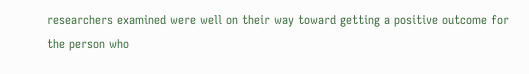researchers examined were well on their way toward getting a positive outcome for the person who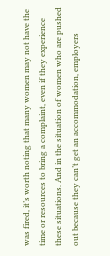was fired, it’s worth noting that many women may not have the time or resources to bring a complaint, even if they experience these situations. And in the situation of women who are pushed out because they can’t get an accommodation, employers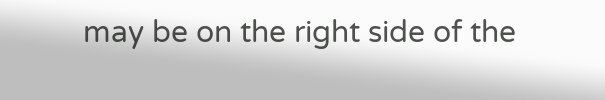may be on the right side of the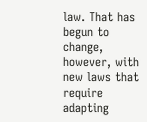law. That has begun to change, however, with new laws that require adapting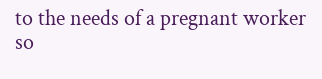to the needs of a pregnant worker so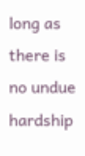long as there is no undue hardship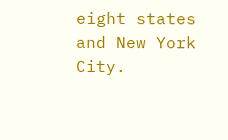eight states and New York City.